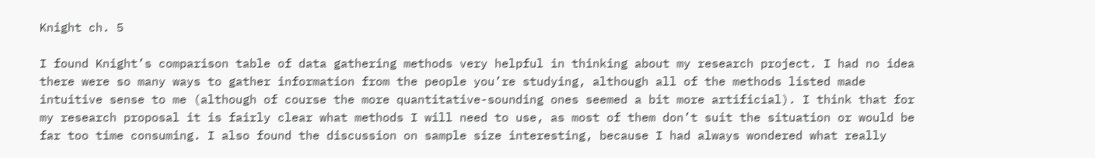Knight ch. 5

I found Knight’s comparison table of data gathering methods very helpful in thinking about my research project. I had no idea there were so many ways to gather information from the people you’re studying, although all of the methods listed made intuitive sense to me (although of course the more quantitative-sounding ones seemed a bit more artificial). I think that for my research proposal it is fairly clear what methods I will need to use, as most of them don’t suit the situation or would be far too time consuming. I also found the discussion on sample size interesting, because I had always wondered what really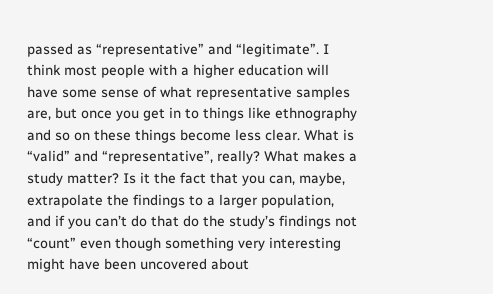passed as “representative” and “legitimate”. I think most people with a higher education will have some sense of what representative samples are, but once you get in to things like ethnography and so on these things become less clear. What is “valid” and “representative”, really? What makes a study matter? Is it the fact that you can, maybe, extrapolate the findings to a larger population, and if you can’t do that do the study’s findings not “count” even though something very interesting might have been uncovered about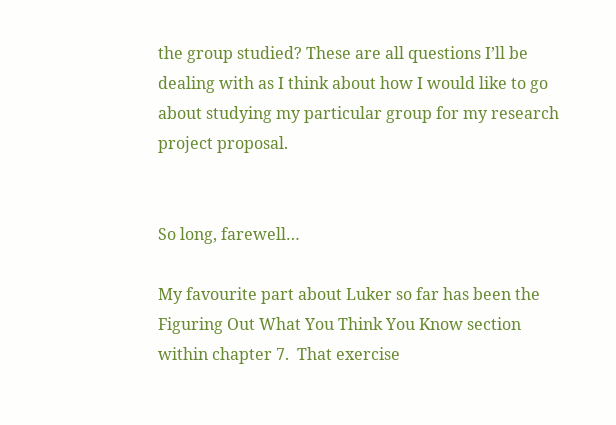the group studied? These are all questions I’ll be dealing with as I think about how I would like to go about studying my particular group for my research project proposal.


So long, farewell…

My favourite part about Luker so far has been the Figuring Out What You Think You Know section within chapter 7.  That exercise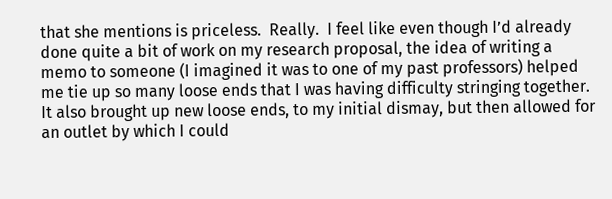that she mentions is priceless.  Really.  I feel like even though I’d already done quite a bit of work on my research proposal, the idea of writing a memo to someone (I imagined it was to one of my past professors) helped me tie up so many loose ends that I was having difficulty stringing together.  It also brought up new loose ends, to my initial dismay, but then allowed for an outlet by which I could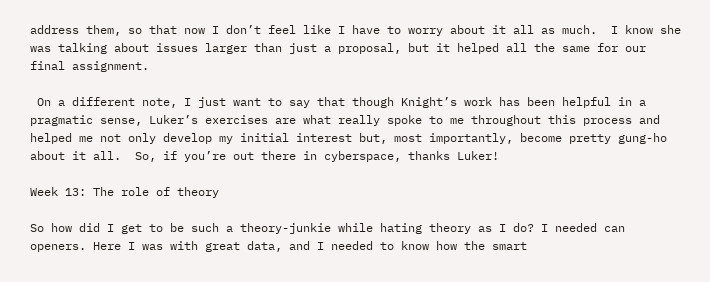address them, so that now I don’t feel like I have to worry about it all as much.  I know she was talking about issues larger than just a proposal, but it helped all the same for our final assignment.

 On a different note, I just want to say that though Knight’s work has been helpful in a pragmatic sense, Luker’s exercises are what really spoke to me throughout this process and helped me not only develop my initial interest but, most importantly, become pretty gung-ho about it all.  So, if you’re out there in cyberspace, thanks Luker!

Week 13: The role of theory

So how did I get to be such a theory-junkie while hating theory as I do? I needed can openers. Here I was with great data, and I needed to know how the smart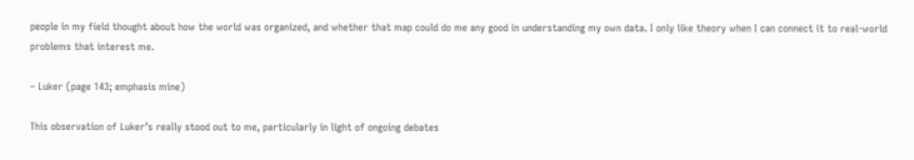people in my field thought about how the world was organized, and whether that map could do me any good in understanding my own data. I only like theory when I can connect it to real-world problems that interest me.

– Luker (page 143; emphasis mine)

This observation of Luker’s really stood out to me, particularly in light of ongoing debates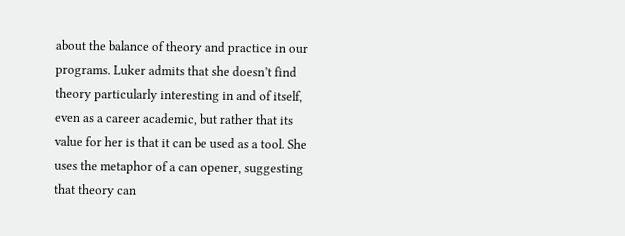about the balance of theory and practice in our programs. Luker admits that she doesn’t find theory particularly interesting in and of itself, even as a career academic, but rather that its value for her is that it can be used as a tool. She uses the metaphor of a can opener, suggesting that theory can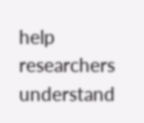help researchers understand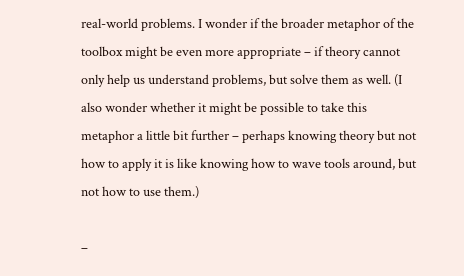real-world problems. I wonder if the broader metaphor of the toolbox might be even more appropriate – if theory cannot only help us understand problems, but solve them as well. (I also wonder whether it might be possible to take this metaphor a little bit further – perhaps knowing theory but not how to apply it is like knowing how to wave tools around, but not how to use them.)

–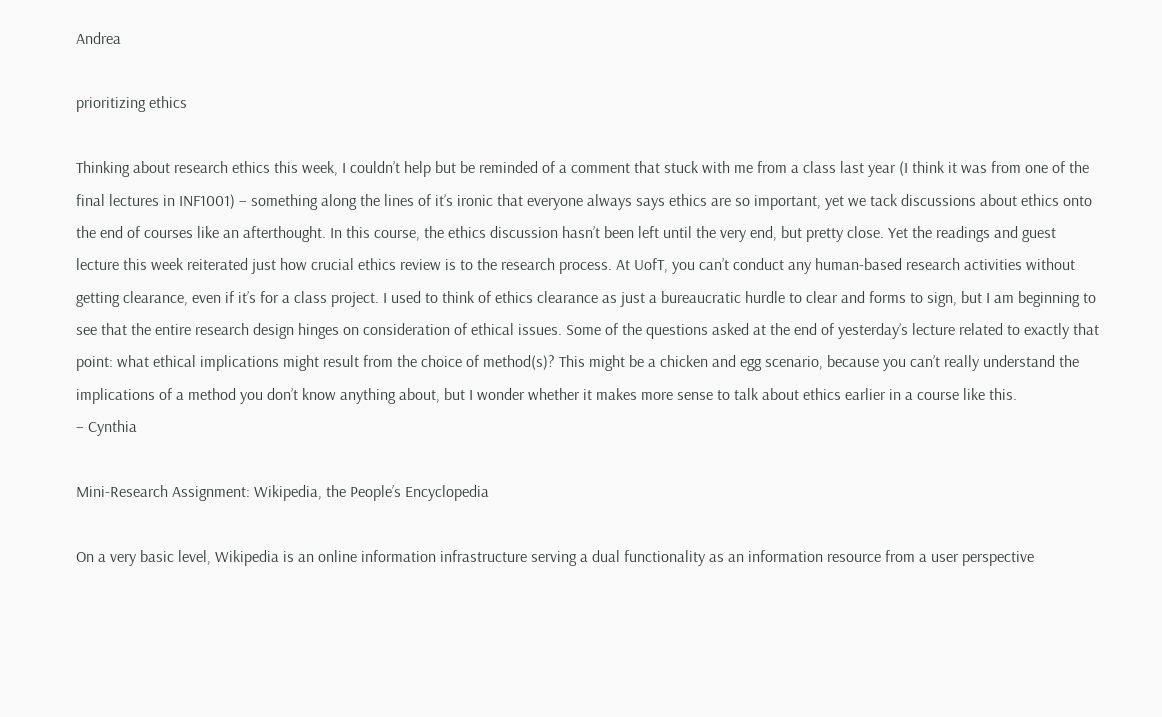Andrea

prioritizing ethics

Thinking about research ethics this week, I couldn’t help but be reminded of a comment that stuck with me from a class last year (I think it was from one of the final lectures in INF1001) – something along the lines of it’s ironic that everyone always says ethics are so important, yet we tack discussions about ethics onto the end of courses like an afterthought. In this course, the ethics discussion hasn’t been left until the very end, but pretty close. Yet the readings and guest lecture this week reiterated just how crucial ethics review is to the research process. At UofT, you can’t conduct any human-based research activities without getting clearance, even if it’s for a class project. I used to think of ethics clearance as just a bureaucratic hurdle to clear and forms to sign, but I am beginning to see that the entire research design hinges on consideration of ethical issues. Some of the questions asked at the end of yesterday’s lecture related to exactly that point: what ethical implications might result from the choice of method(s)? This might be a chicken and egg scenario, because you can’t really understand the implications of a method you don’t know anything about, but I wonder whether it makes more sense to talk about ethics earlier in a course like this.
– Cynthia

Mini-Research Assignment: Wikipedia, the People’s Encyclopedia

On a very basic level, Wikipedia is an online information infrastructure serving a dual functionality as an information resource from a user perspective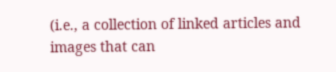(i.e., a collection of linked articles and images that can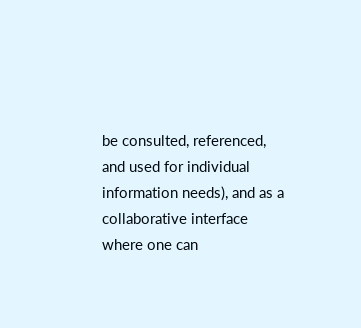be consulted, referenced, and used for individual information needs), and as a collaborative interface where one can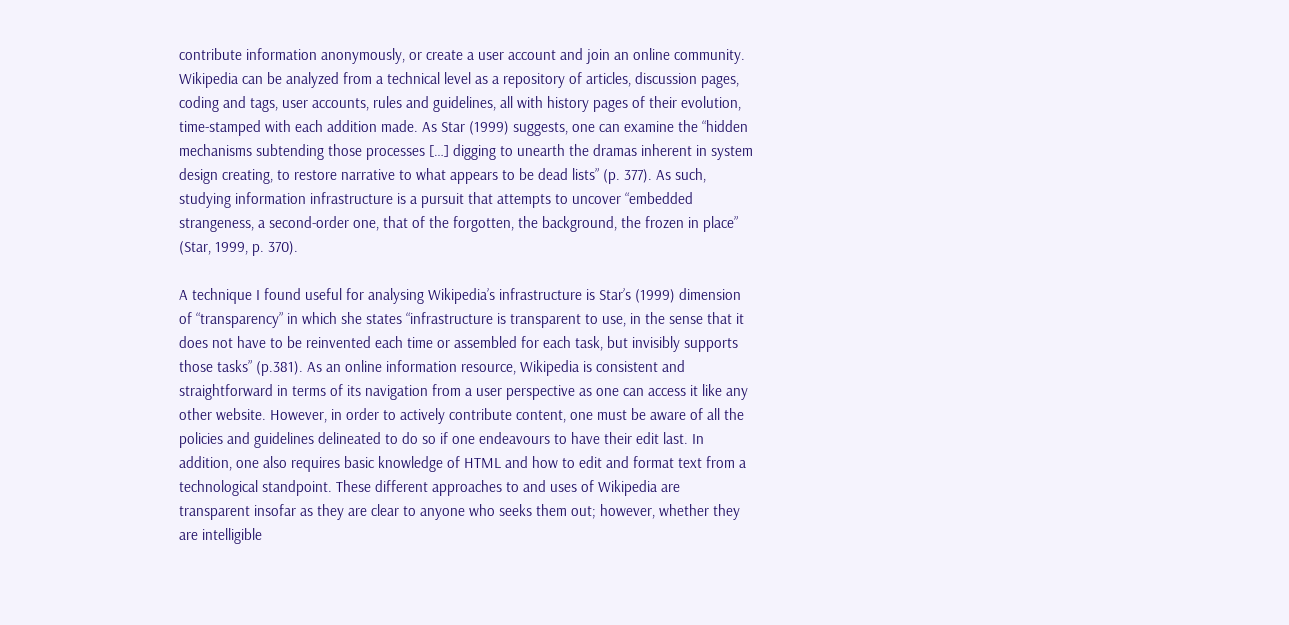contribute information anonymously, or create a user account and join an online community. Wikipedia can be analyzed from a technical level as a repository of articles, discussion pages, coding and tags, user accounts, rules and guidelines, all with history pages of their evolution, time-stamped with each addition made. As Star (1999) suggests, one can examine the “hidden mechanisms subtending those processes […] digging to unearth the dramas inherent in system design creating, to restore narrative to what appears to be dead lists” (p. 377). As such, studying information infrastructure is a pursuit that attempts to uncover “embedded strangeness, a second-order one, that of the forgotten, the background, the frozen in place” (Star, 1999, p. 370).

A technique I found useful for analysing Wikipedia’s infrastructure is Star’s (1999) dimension of “transparency” in which she states “infrastructure is transparent to use, in the sense that it does not have to be reinvented each time or assembled for each task, but invisibly supports those tasks” (p.381). As an online information resource, Wikipedia is consistent and straightforward in terms of its navigation from a user perspective as one can access it like any other website. However, in order to actively contribute content, one must be aware of all the policies and guidelines delineated to do so if one endeavours to have their edit last. In addition, one also requires basic knowledge of HTML and how to edit and format text from a technological standpoint. These different approaches to and uses of Wikipedia are transparent insofar as they are clear to anyone who seeks them out; however, whether they are intelligible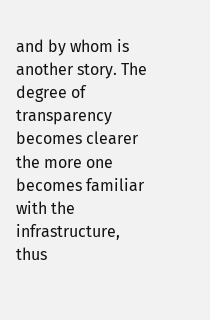and by whom is another story. The degree of transparency becomes clearer the more one becomes familiar with the infrastructure, thus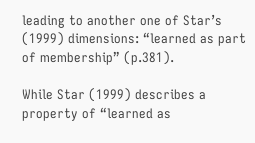leading to another one of Star’s (1999) dimensions: “learned as part of membership” (p.381).

While Star (1999) describes a property of “learned as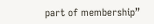part of membership”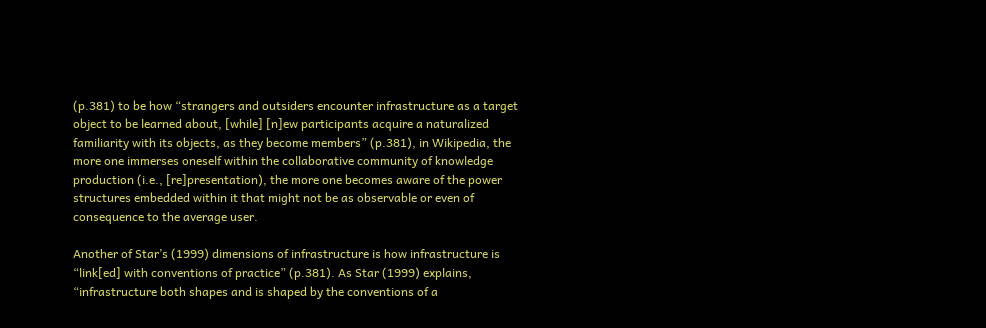(p.381) to be how “strangers and outsiders encounter infrastructure as a target object to be learned about, [while] [n]ew participants acquire a naturalized familiarity with its objects, as they become members” (p.381), in Wikipedia, the more one immerses oneself within the collaborative community of knowledge production (i.e., [re]presentation), the more one becomes aware of the power structures embedded within it that might not be as observable or even of consequence to the average user.

Another of Star’s (1999) dimensions of infrastructure is how infrastructure is “link[ed] with conventions of practice” (p.381). As Star (1999) explains, “infrastructure both shapes and is shaped by the conventions of a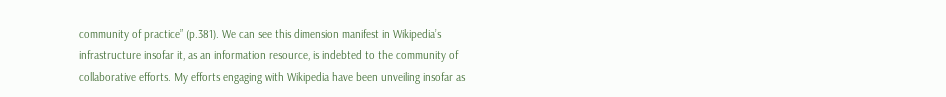community of practice” (p.381). We can see this dimension manifest in Wikipedia’s infrastructure insofar it, as an information resource, is indebted to the community of collaborative efforts. My efforts engaging with Wikipedia have been unveiling insofar as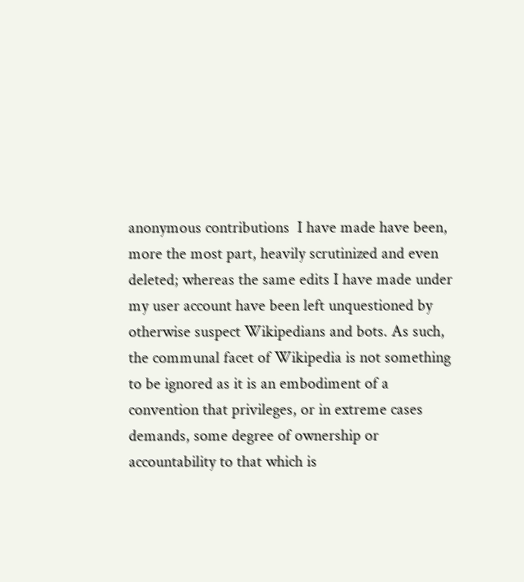anonymous contributions  I have made have been, more the most part, heavily scrutinized and even deleted; whereas the same edits I have made under my user account have been left unquestioned by otherwise suspect Wikipedians and bots. As such, the communal facet of Wikipedia is not something to be ignored as it is an embodiment of a convention that privileges, or in extreme cases demands, some degree of ownership or accountability to that which is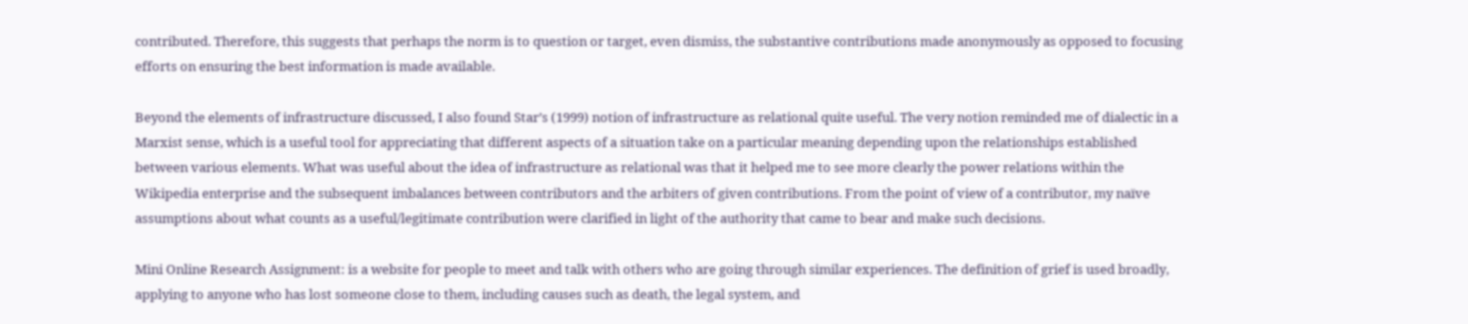contributed. Therefore, this suggests that perhaps the norm is to question or target, even dismiss, the substantive contributions made anonymously as opposed to focusing efforts on ensuring the best information is made available.

Beyond the elements of infrastructure discussed, I also found Star’s (1999) notion of infrastructure as relational quite useful. The very notion reminded me of dialectic in a Marxist sense, which is a useful tool for appreciating that different aspects of a situation take on a particular meaning depending upon the relationships established between various elements. What was useful about the idea of infrastructure as relational was that it helped me to see more clearly the power relations within the Wikipedia enterprise and the subsequent imbalances between contributors and the arbiters of given contributions. From the point of view of a contributor, my naïve assumptions about what counts as a useful/legitimate contribution were clarified in light of the authority that came to bear and make such decisions.

Mini Online Research Assignment: is a website for people to meet and talk with others who are going through similar experiences. The definition of grief is used broadly, applying to anyone who has lost someone close to them, including causes such as death, the legal system, and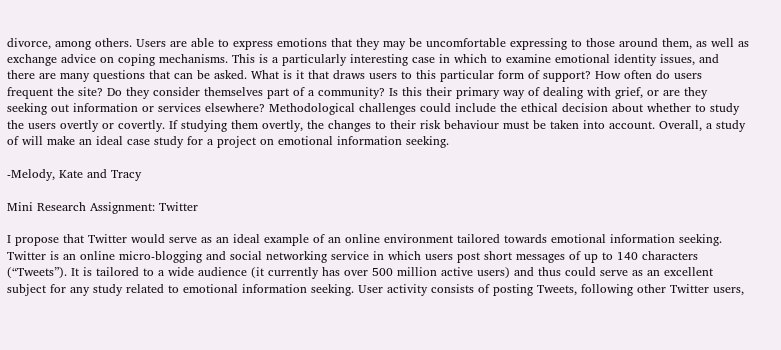divorce, among others. Users are able to express emotions that they may be uncomfortable expressing to those around them, as well as exchange advice on coping mechanisms. This is a particularly interesting case in which to examine emotional identity issues, and there are many questions that can be asked. What is it that draws users to this particular form of support? How often do users frequent the site? Do they consider themselves part of a community? Is this their primary way of dealing with grief, or are they seeking out information or services elsewhere? Methodological challenges could include the ethical decision about whether to study the users overtly or covertly. If studying them overtly, the changes to their risk behaviour must be taken into account. Overall, a study of will make an ideal case study for a project on emotional information seeking.

-Melody, Kate and Tracy

Mini Research Assignment: Twitter

I propose that Twitter would serve as an ideal example of an online environment tailored towards emotional information seeking. Twitter is an online micro-blogging and social networking service in which users post short messages of up to 140 characters (“Tweets”). It is tailored to a wide audience (it currently has over 500 million active users) and thus could serve as an excellent subject for any study related to emotional information seeking. User activity consists of posting Tweets, following other Twitter users,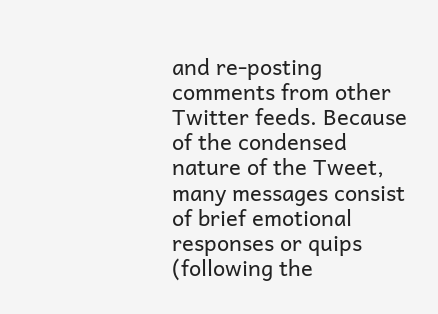and re-posting comments from other Twitter feeds. Because of the condensed nature of the Tweet, many messages consist of brief emotional responses or quips (following the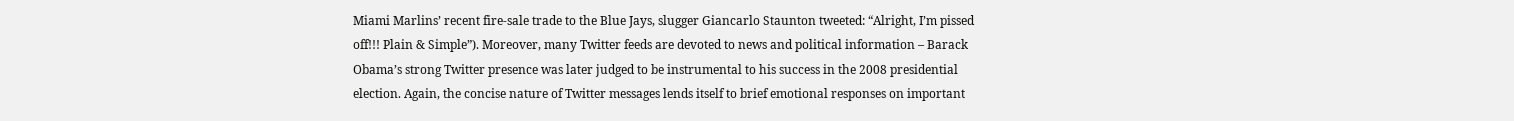Miami Marlins’ recent fire-sale trade to the Blue Jays, slugger Giancarlo Staunton tweeted: “Alright, I’m pissed off!!! Plain & Simple”). Moreover, many Twitter feeds are devoted to news and political information – Barack Obama’s strong Twitter presence was later judged to be instrumental to his success in the 2008 presidential election. Again, the concise nature of Twitter messages lends itself to brief emotional responses on important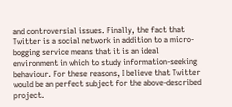and controversial issues. Finally, the fact that Twitter is a social network in addition to a micro-bogging service means that it is an ideal environment in which to study information-seeking behaviour. For these reasons, I believe that Twitter would be an perfect subject for the above-described project.